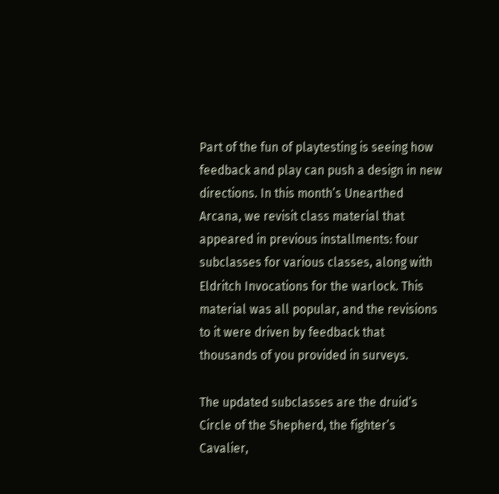Part of the fun of playtesting is seeing how feedback and play can push a design in new directions. In this month’s Unearthed Arcana, we revisit class material that appeared in previous installments: four subclasses for various classes, along with Eldritch Invocations for the warlock. This material was all popular, and the revisions to it were driven by feedback that thousands of you provided in surveys.

The updated subclasses are the druid’s Circle of the Shepherd, the fighter’s Cavalier,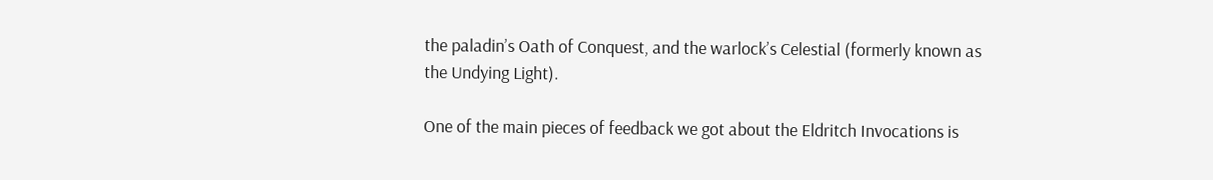the paladin’s Oath of Conquest, and the warlock’s Celestial (formerly known as the Undying Light).

One of the main pieces of feedback we got about the Eldritch Invocations is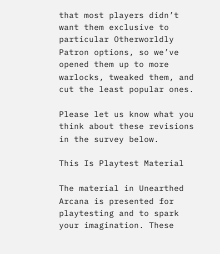that most players didn’t want them exclusive to particular Otherworldly Patron options, so we’ve opened them up to more warlocks, tweaked them, and cut the least popular ones.

Please let us know what you think about these revisions in the survey below.

This Is Playtest Material

The material in Unearthed Arcana is presented for playtesting and to spark your imagination. These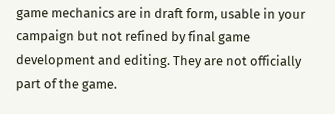game mechanics are in draft form, usable in your campaign but not refined by final game development and editing. They are not officially part of the game.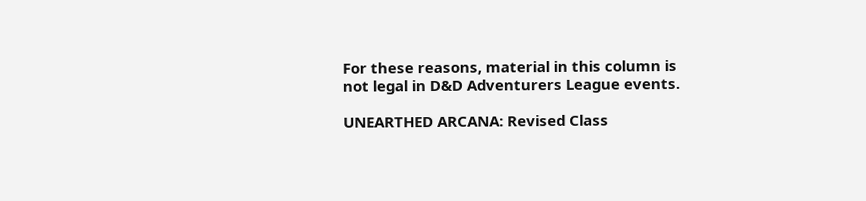For these reasons, material in this column is not legal in D&D Adventurers League events.

UNEARTHED ARCANA: Revised Class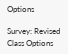Options

Survey: Revised Class Options